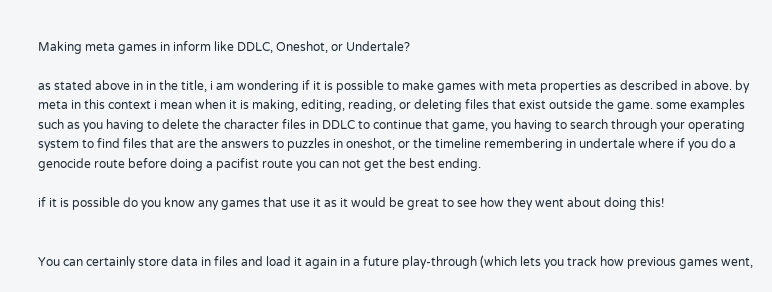Making meta games in inform like DDLC, Oneshot, or Undertale?

as stated above in in the title, i am wondering if it is possible to make games with meta properties as described in above. by meta in this context i mean when it is making, editing, reading, or deleting files that exist outside the game. some examples such as you having to delete the character files in DDLC to continue that game, you having to search through your operating system to find files that are the answers to puzzles in oneshot, or the timeline remembering in undertale where if you do a genocide route before doing a pacifist route you can not get the best ending.

if it is possible do you know any games that use it as it would be great to see how they went about doing this!


You can certainly store data in files and load it again in a future play-through (which lets you track how previous games went,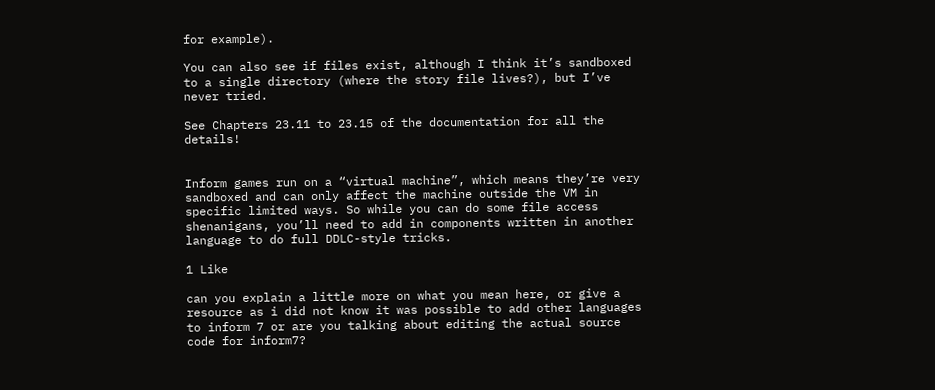for example).

You can also see if files exist, although I think it’s sandboxed to a single directory (where the story file lives?), but I’ve never tried.

See Chapters 23.11 to 23.15 of the documentation for all the details!


Inform games run on a “virtual machine”, which means they’re very sandboxed and can only affect the machine outside the VM in specific limited ways. So while you can do some file access shenanigans, you’ll need to add in components written in another language to do full DDLC-style tricks.

1 Like

can you explain a little more on what you mean here, or give a resource as i did not know it was possible to add other languages to inform 7 or are you talking about editing the actual source code for inform7?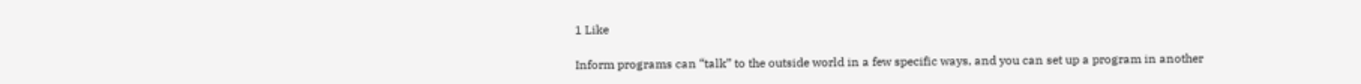1 Like

Inform programs can “talk” to the outside world in a few specific ways, and you can set up a program in another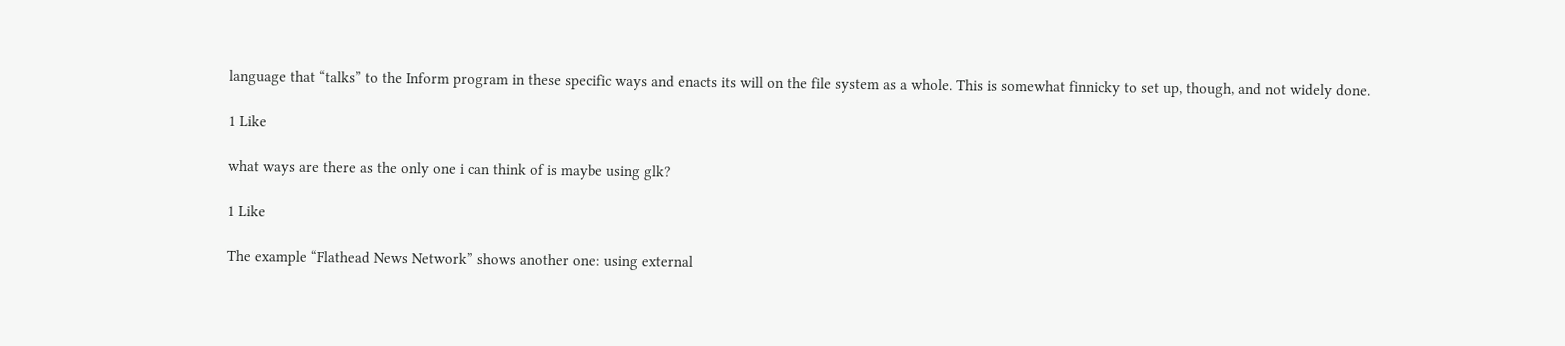language that “talks” to the Inform program in these specific ways and enacts its will on the file system as a whole. This is somewhat finnicky to set up, though, and not widely done.

1 Like

what ways are there as the only one i can think of is maybe using glk?

1 Like

The example “Flathead News Network” shows another one: using external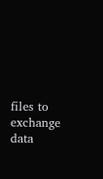files to exchange data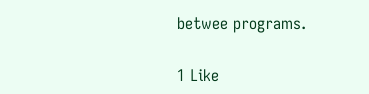betwee programs.

1 Like